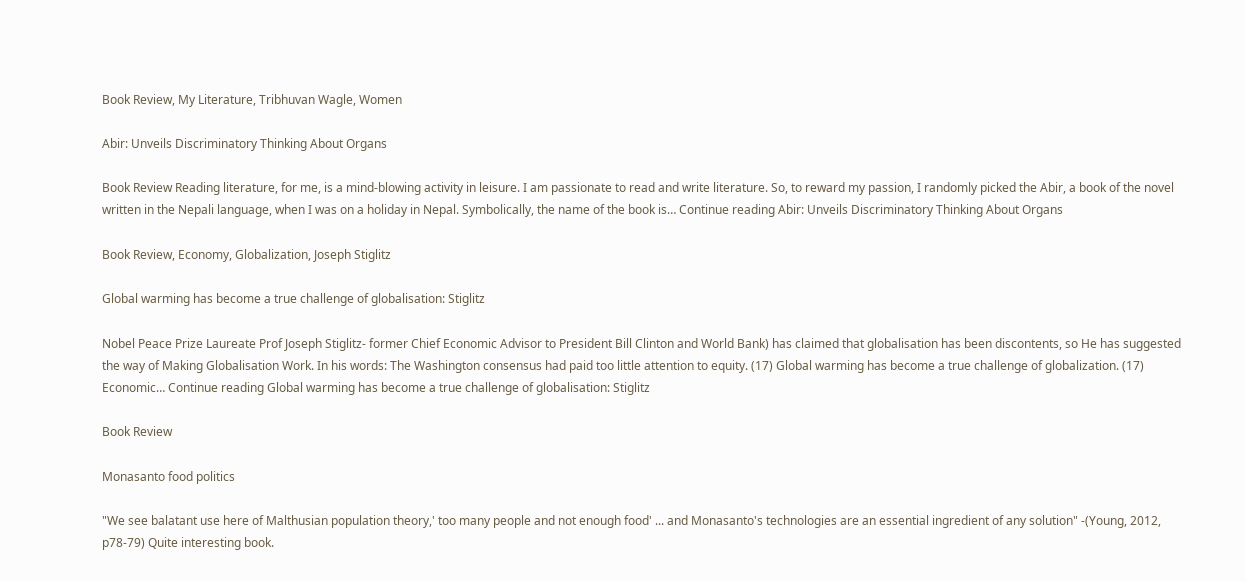Book Review, My Literature, Tribhuvan Wagle, Women

Abir: Unveils Discriminatory Thinking About Organs

Book Review Reading literature, for me, is a mind-blowing activity in leisure. I am passionate to read and write literature. So, to reward my passion, I randomly picked the Abir, a book of the novel written in the Nepali language, when I was on a holiday in Nepal. Symbolically, the name of the book is… Continue reading Abir: Unveils Discriminatory Thinking About Organs

Book Review, Economy, Globalization, Joseph Stiglitz

Global warming has become a true challenge of globalisation: Stiglitz

Nobel Peace Prize Laureate Prof Joseph Stiglitz- former Chief Economic Advisor to President Bill Clinton and World Bank) has claimed that globalisation has been discontents, so He has suggested the way of Making Globalisation Work. In his words: The Washington consensus had paid too little attention to equity. (17) Global warming has become a true challenge of globalization. (17) Economic… Continue reading Global warming has become a true challenge of globalisation: Stiglitz

Book Review

Monasanto food politics

"We see balatant use here of Malthusian population theory,' too many people and not enough food' ... and Monasanto's technologies are an essential ingredient of any solution" -(Young, 2012, p78-79) Quite interesting book.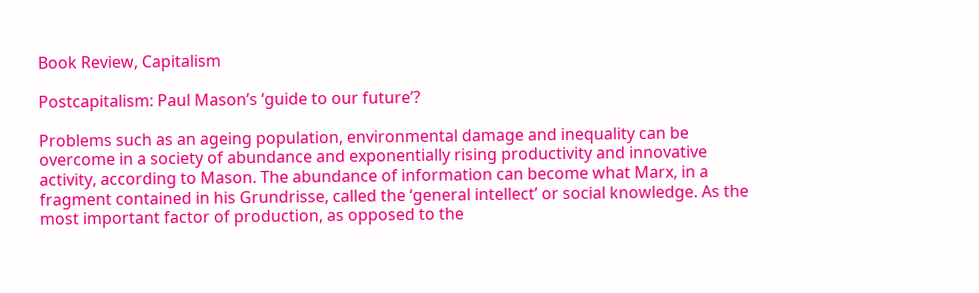Book Review, Capitalism

Postcapitalism: Paul Mason’s ‘guide to our future’?

Problems such as an ageing population, environmental damage and inequality can be overcome in a society of abundance and exponentially rising productivity and innovative activity, according to Mason. The abundance of information can become what Marx, in a fragment contained in his Grundrisse, called the ‘general intellect’ or social knowledge. As the most important factor of production, as opposed to the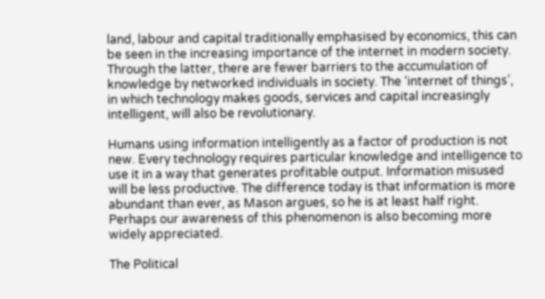land, labour and capital traditionally emphasised by economics, this can be seen in the increasing importance of the internet in modern society. Through the latter, there are fewer barriers to the accumulation of knowledge by networked individuals in society. The ‘internet of things’, in which technology makes goods, services and capital increasingly intelligent, will also be revolutionary.

Humans using information intelligently as a factor of production is not new. Every technology requires particular knowledge and intelligence to use it in a way that generates profitable output. Information misused will be less productive. The difference today is that information is more abundant than ever, as Mason argues, so he is at least half right. Perhaps our awareness of this phenomenon is also becoming more widely appreciated.

The Political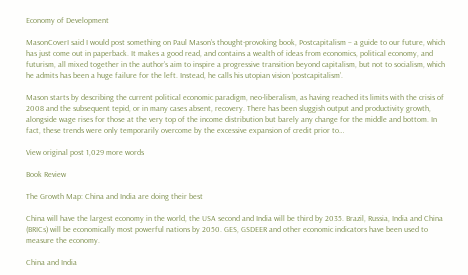Economy of Development

MasonCoverI said I would post something on Paul Mason’s thought-provoking book, Postcapitalism – a guide to our future, which has just come out in paperback. It makes a good read, and contains a wealth of ideas from economics, political economy, and futurism, all mixed together in the author’s aim to inspire a progressive transition beyond capitalism, but not to socialism, which he admits has been a huge failure for the left. Instead, he calls his utopian vision ‘postcapitalism’.

Mason starts by describing the current political economic paradigm, neo-liberalism, as having reached its limits with the crisis of 2008 and the subsequent tepid, or in many cases absent, recovery. There has been sluggish output and productivity growth, alongside wage rises for those at the very top of the income distribution but barely any change for the middle and bottom. In fact, these trends were only temporarily overcome by the excessive expansion of credit prior to…

View original post 1,029 more words

Book Review

The Growth Map: China and India are doing their best

China will have the largest economy in the world, the USA second and India will be third by 2035. Brazil, Russia, India and China (BRICs) will be economically most powerful nations by 2050. GES, GSDEER and other economic indicators have been used to measure the economy.

China and India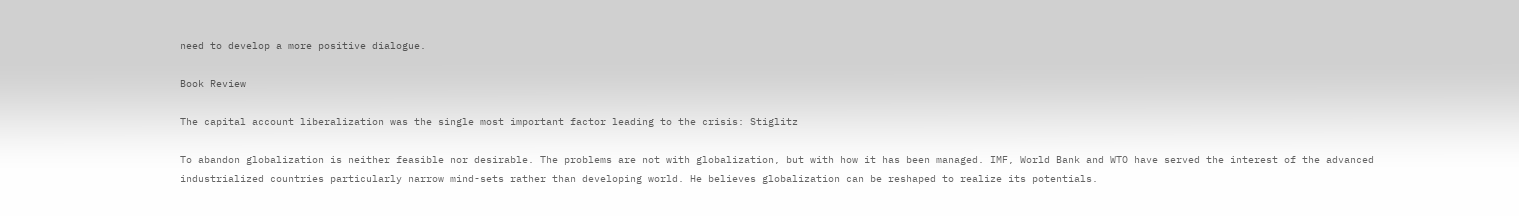need to develop a more positive dialogue.

Book Review

The capital account liberalization was the single most important factor leading to the crisis: Stiglitz

To abandon globalization is neither feasible nor desirable. The problems are not with globalization, but with how it has been managed. IMF, World Bank and WTO have served the interest of the advanced industrialized countries particularly narrow mind-sets rather than developing world. He believes globalization can be reshaped to realize its potentials.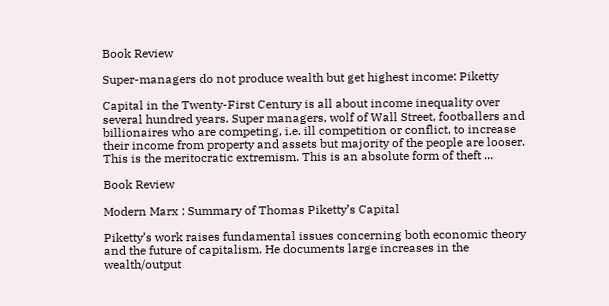Book Review

Super-managers do not produce wealth but get highest income: Piketty

Capital in the Twenty-First Century is all about income inequality over several hundred years. Super managers, wolf of Wall Street, footballers and billionaires who are competing, i.e. ill competition or conflict, to increase their income from property and assets but majority of the people are looser. This is the meritocratic extremism. This is an absolute form of theft ...

Book Review

Modern Marx : Summary of Thomas Piketty’s Capital

Piketty’s work raises fundamental issues concerning both economic theory and the future of capitalism. He documents large increases in the wealth/output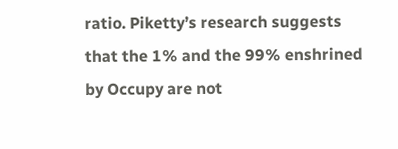ratio. Piketty’s research suggests that the 1% and the 99% enshrined by Occupy are not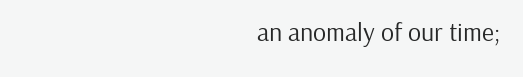an anomaly of our time;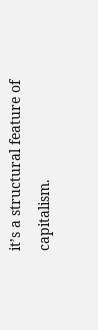it’s a structural feature of capitalism.